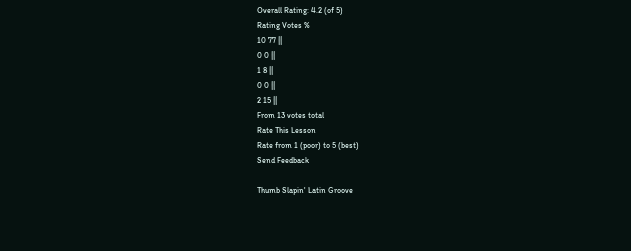Overall Rating: 4.2 (of 5)
Rating Votes %
10 77 ||
0 0 ||
1 8 ||
0 0 ||
2 15 ||
From 13 votes total
Rate This Lesson
Rate from 1 (poor) to 5 (best)
Send Feedback

Thumb Slapin' Latin Groove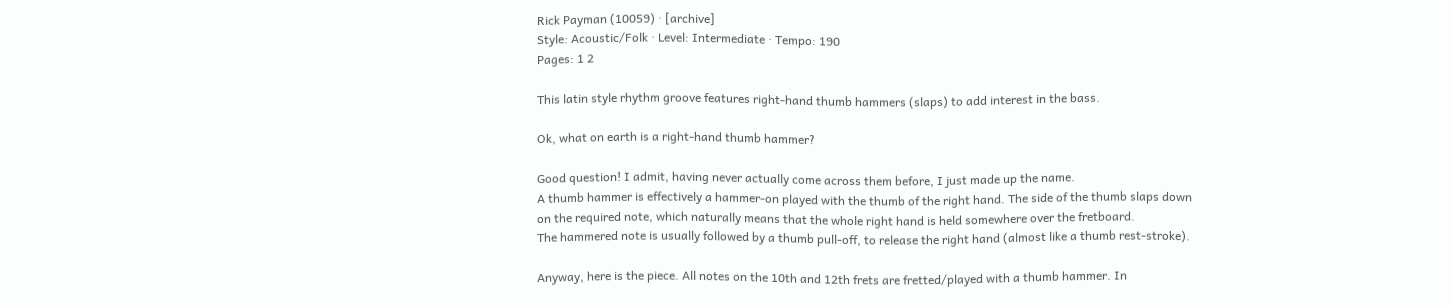Rick Payman (10059) · [archive]
Style: Acoustic/Folk · Level: Intermediate · Tempo: 190
Pages: 1 2

This latin style rhythm groove features right-hand thumb hammers (slaps) to add interest in the bass.

Ok, what on earth is a right-hand thumb hammer?

Good question! I admit, having never actually come across them before, I just made up the name.
A thumb hammer is effectively a hammer-on played with the thumb of the right hand. The side of the thumb slaps down on the required note, which naturally means that the whole right hand is held somewhere over the fretboard.
The hammered note is usually followed by a thumb pull-off, to release the right hand (almost like a thumb rest-stroke).

Anyway, here is the piece. All notes on the 10th and 12th frets are fretted/played with a thumb hammer. In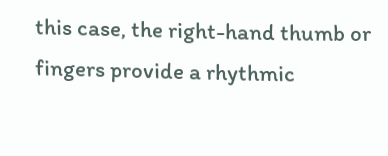this case, the right-hand thumb or fingers provide a rhythmic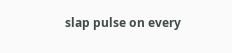slap pulse on every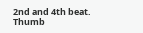2nd and 4th beat.
Thumb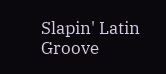Slapin' Latin Groove